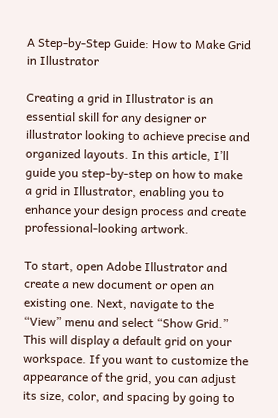A Step-by-Step Guide: How to Make Grid in Illustrator

Creating a grid in Illustrator is an essential skill for any designer or illustrator looking to achieve precise and organized layouts. In this article, I’ll guide you step-by-step on how to make a grid in Illustrator, enabling you to enhance your design process and create professional-looking artwork.

To start, open Adobe Illustrator and create a new document or open an existing one. Next, navigate to the “View” menu and select “Show Grid.” This will display a default grid on your workspace. If you want to customize the appearance of the grid, you can adjust its size, color, and spacing by going to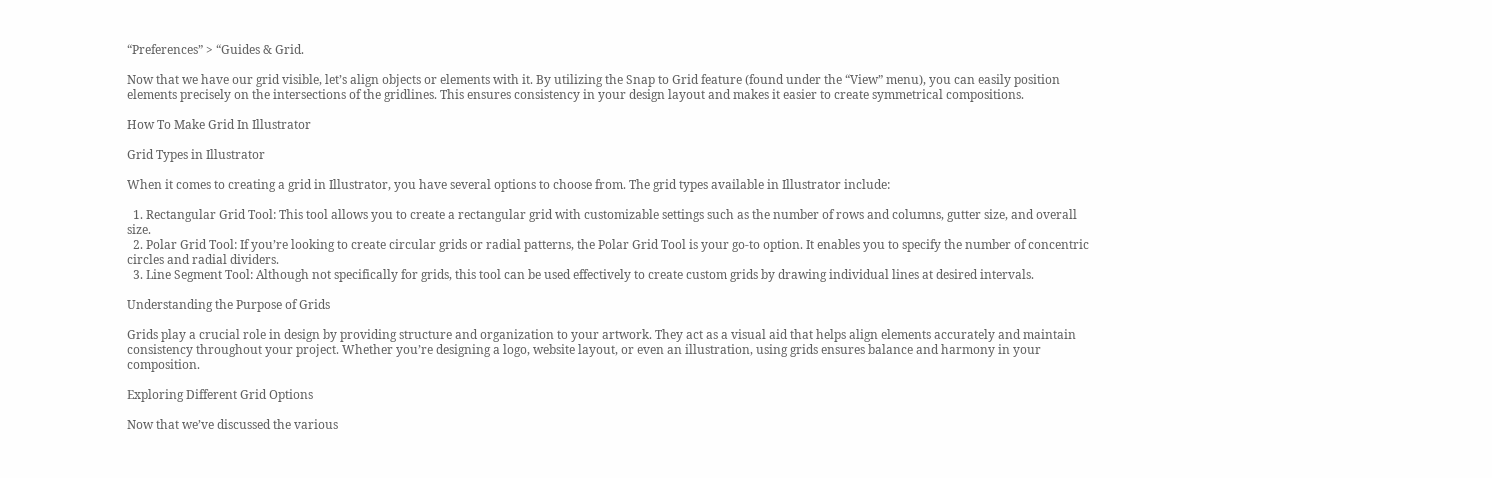“Preferences” > “Guides & Grid.

Now that we have our grid visible, let’s align objects or elements with it. By utilizing the Snap to Grid feature (found under the “View” menu), you can easily position elements precisely on the intersections of the gridlines. This ensures consistency in your design layout and makes it easier to create symmetrical compositions.

How To Make Grid In Illustrator

Grid Types in Illustrator

When it comes to creating a grid in Illustrator, you have several options to choose from. The grid types available in Illustrator include:

  1. Rectangular Grid Tool: This tool allows you to create a rectangular grid with customizable settings such as the number of rows and columns, gutter size, and overall size.
  2. Polar Grid Tool: If you’re looking to create circular grids or radial patterns, the Polar Grid Tool is your go-to option. It enables you to specify the number of concentric circles and radial dividers.
  3. Line Segment Tool: Although not specifically for grids, this tool can be used effectively to create custom grids by drawing individual lines at desired intervals.

Understanding the Purpose of Grids

Grids play a crucial role in design by providing structure and organization to your artwork. They act as a visual aid that helps align elements accurately and maintain consistency throughout your project. Whether you’re designing a logo, website layout, or even an illustration, using grids ensures balance and harmony in your composition.

Exploring Different Grid Options

Now that we’ve discussed the various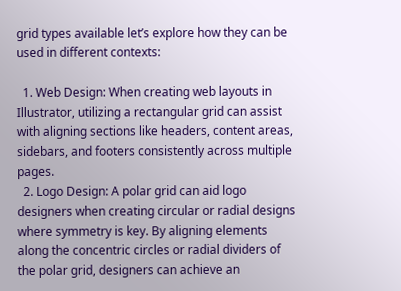grid types available let’s explore how they can be used in different contexts:

  1. Web Design: When creating web layouts in Illustrator, utilizing a rectangular grid can assist with aligning sections like headers, content areas, sidebars, and footers consistently across multiple pages.
  2. Logo Design: A polar grid can aid logo designers when creating circular or radial designs where symmetry is key. By aligning elements along the concentric circles or radial dividers of the polar grid, designers can achieve an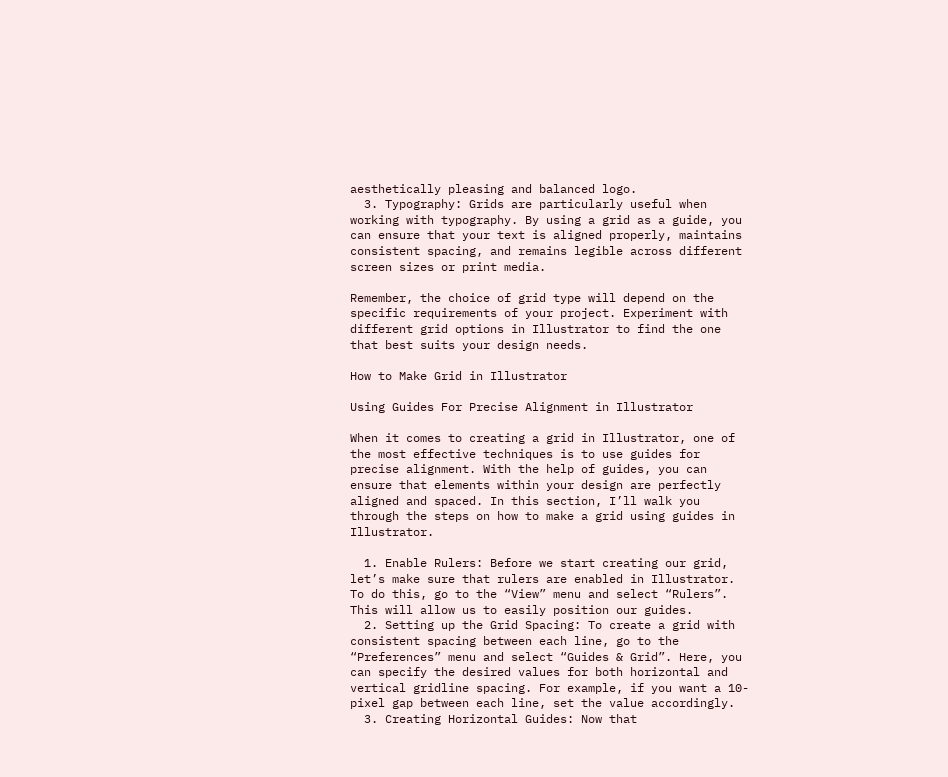aesthetically pleasing and balanced logo.
  3. Typography: Grids are particularly useful when working with typography. By using a grid as a guide, you can ensure that your text is aligned properly, maintains consistent spacing, and remains legible across different screen sizes or print media.

Remember, the choice of grid type will depend on the specific requirements of your project. Experiment with different grid options in Illustrator to find the one that best suits your design needs.

How to Make Grid in Illustrator

Using Guides For Precise Alignment in Illustrator

When it comes to creating a grid in Illustrator, one of the most effective techniques is to use guides for precise alignment. With the help of guides, you can ensure that elements within your design are perfectly aligned and spaced. In this section, I’ll walk you through the steps on how to make a grid using guides in Illustrator.

  1. Enable Rulers: Before we start creating our grid, let’s make sure that rulers are enabled in Illustrator. To do this, go to the “View” menu and select “Rulers”. This will allow us to easily position our guides.
  2. Setting up the Grid Spacing: To create a grid with consistent spacing between each line, go to the “Preferences” menu and select “Guides & Grid”. Here, you can specify the desired values for both horizontal and vertical gridline spacing. For example, if you want a 10-pixel gap between each line, set the value accordingly.
  3. Creating Horizontal Guides: Now that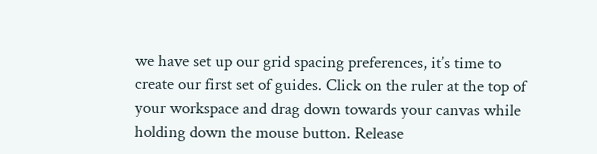we have set up our grid spacing preferences, it’s time to create our first set of guides. Click on the ruler at the top of your workspace and drag down towards your canvas while holding down the mouse button. Release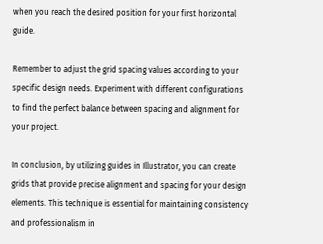when you reach the desired position for your first horizontal guide.

Remember to adjust the grid spacing values according to your specific design needs. Experiment with different configurations to find the perfect balance between spacing and alignment for your project.

In conclusion, by utilizing guides in Illustrator, you can create grids that provide precise alignment and spacing for your design elements. This technique is essential for maintaining consistency and professionalism in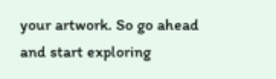your artwork. So go ahead and start exploring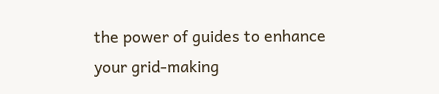the power of guides to enhance your grid-making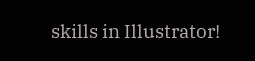skills in Illustrator!